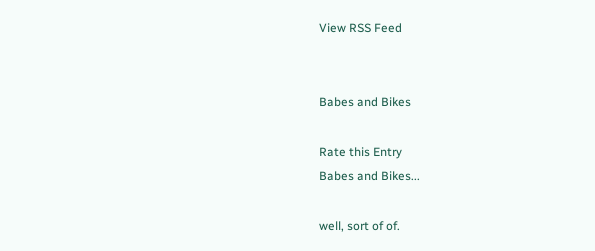View RSS Feed


Babes and Bikes

Rate this Entry
Babes and Bikes...

well, sort of of.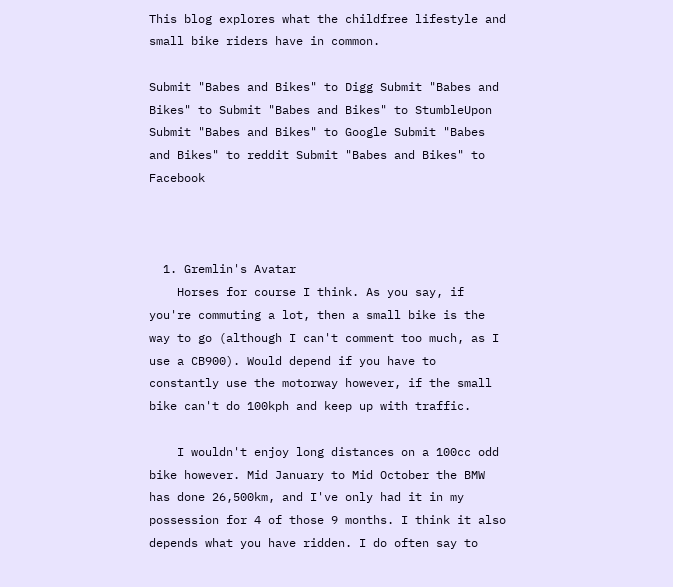This blog explores what the childfree lifestyle and small bike riders have in common.

Submit "Babes and Bikes" to Digg Submit "Babes and Bikes" to Submit "Babes and Bikes" to StumbleUpon Submit "Babes and Bikes" to Google Submit "Babes and Bikes" to reddit Submit "Babes and Bikes" to Facebook



  1. Gremlin's Avatar
    Horses for course I think. As you say, if you're commuting a lot, then a small bike is the way to go (although I can't comment too much, as I use a CB900). Would depend if you have to constantly use the motorway however, if the small bike can't do 100kph and keep up with traffic.

    I wouldn't enjoy long distances on a 100cc odd bike however. Mid January to Mid October the BMW has done 26,500km, and I've only had it in my possession for 4 of those 9 months. I think it also depends what you have ridden. I do often say to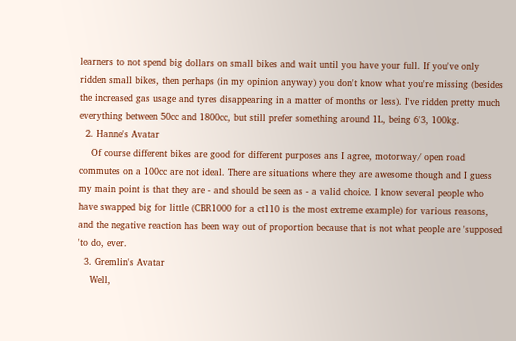learners to not spend big dollars on small bikes and wait until you have your full. If you've only ridden small bikes, then perhaps (in my opinion anyway) you don't know what you're missing (besides the increased gas usage and tyres disappearing in a matter of months or less). I've ridden pretty much everything between 50cc and 1800cc, but still prefer something around 1L, being 6'3, 100kg.
  2. Hanne's Avatar
    Of course different bikes are good for different purposes ans I agree, motorway/ open road commutes on a 100cc are not ideal. There are situations where they are awesome though and I guess my main point is that they are - and should be seen as - a valid choice. I know several people who have swapped big for little (CBR1000 for a ct110 is the most extreme example) for various reasons, and the negative reaction has been way out of proportion because that is not what people are 'supposed 'to do, ever.
  3. Gremlin's Avatar
    Well,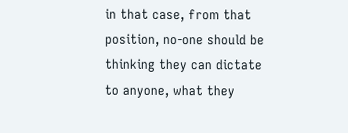in that case, from that position, no-one should be thinking they can dictate to anyone, what they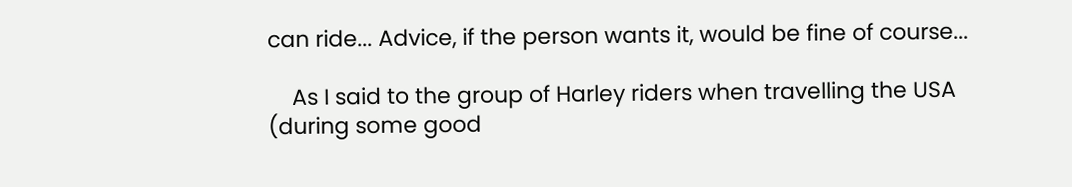can ride... Advice, if the person wants it, would be fine of course...

    As I said to the group of Harley riders when travelling the USA (during some good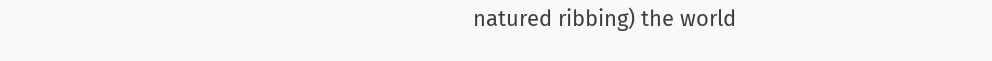natured ribbing) the world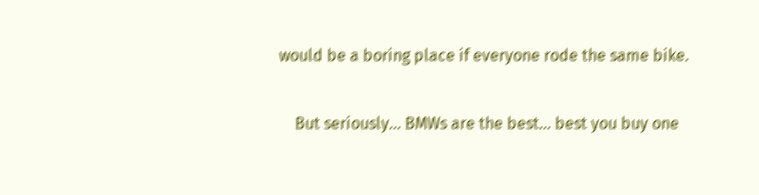would be a boring place if everyone rode the same bike.

    But seriously... BMWs are the best... best you buy one